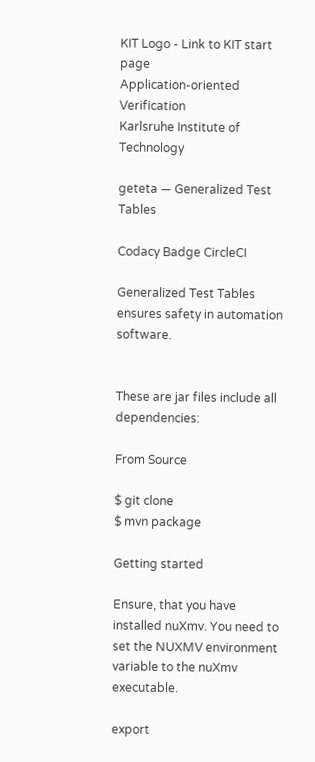KIT Logo - Link to KIT start page
Application-oriented Verification
Karlsruhe Institute of Technology

geteta — Generalized Test Tables

Codacy Badge CircleCI

Generalized Test Tables ensures safety in automation software.


These are jar files include all dependencies:

From Source

$ git clone
$ mvn package

Getting started

Ensure, that you have installed nuXmv. You need to set the NUXMV environment variable to the nuXmv executable.

export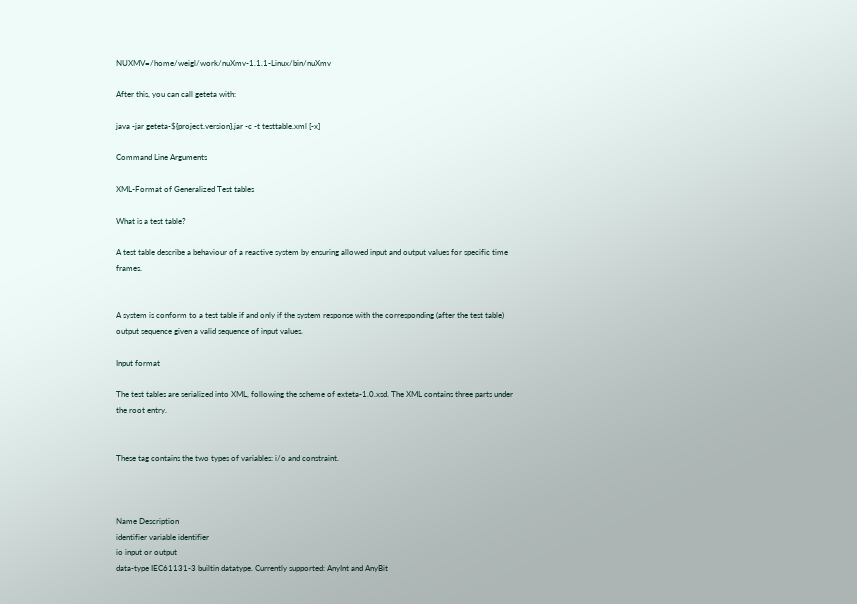NUXMV=/home/weigl/work/nuXmv-1.1.1-Linux/bin/nuXmv

After this, you can call geteta with:

java -jar geteta-${project.version}.jar -c -t testtable.xml [-x]

Command Line Arguments

XML-Format of Generalized Test tables

What is a test table?

A test table describe a behaviour of a reactive system by ensuring allowed input and output values for specific time frames.


A system is conform to a test table if and only if the system response with the corresponding (after the test table) output sequence given a valid sequence of input values.

Input format

The test tables are serialized into XML, following the scheme of exteta-1.0.xsd. The XML contains three parts under the root entry.


These tag contains the two types of variables: i/o and constraint.



Name Description
identifier variable identifier
io input or output
data-type IEC61131-3 builtin datatype. Currently supported: AnyInt and AnyBit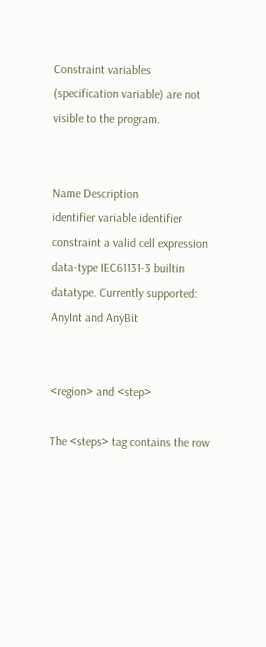Constraint variables (specification variable) are not visible to the program.


Name Description
identifier variable identifier
constraint a valid cell expression
data-type IEC61131-3 builtin datatype. Currently supported: AnyInt and AnyBit


<region> and <step>

The <steps> tag contains the row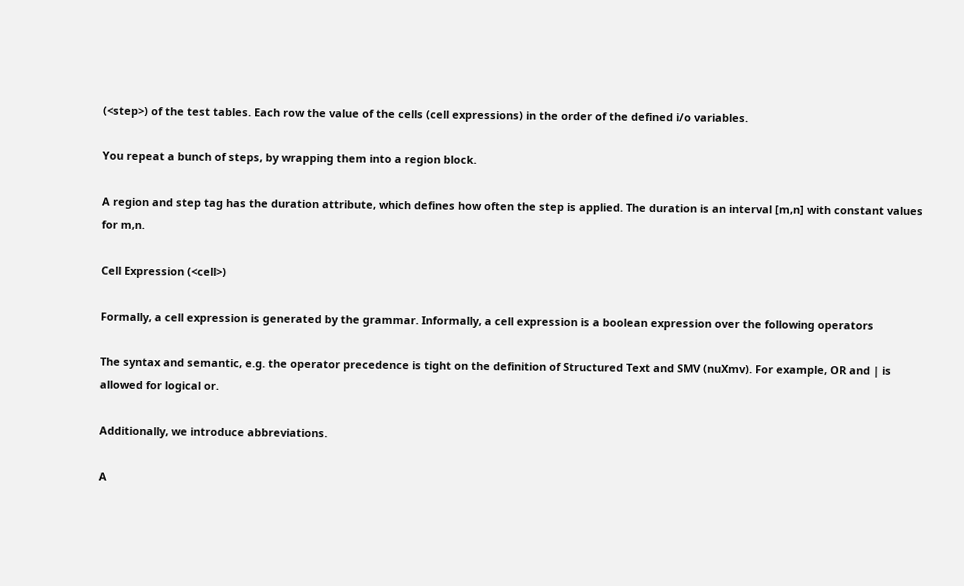(<step>) of the test tables. Each row the value of the cells (cell expressions) in the order of the defined i/o variables.

You repeat a bunch of steps, by wrapping them into a region block.

A region and step tag has the duration attribute, which defines how often the step is applied. The duration is an interval [m,n] with constant values for m,n.

Cell Expression (<cell>)

Formally, a cell expression is generated by the grammar. Informally, a cell expression is a boolean expression over the following operators

The syntax and semantic, e.g. the operator precedence is tight on the definition of Structured Text and SMV (nuXmv). For example, OR and | is allowed for logical or.

Additionally, we introduce abbreviations.

A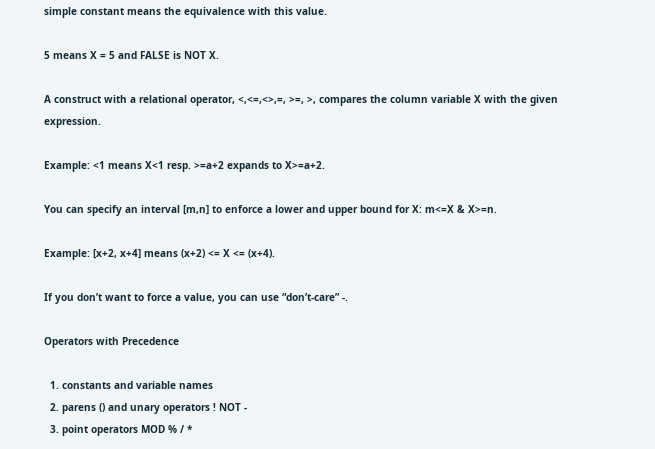simple constant means the equivalence with this value.

5 means X = 5 and FALSE is NOT X.

A construct with a relational operator, <,<=,<>,=, >=, >, compares the column variable X with the given expression.

Example: <1 means X<1 resp. >=a+2 expands to X>=a+2.

You can specify an interval [m,n] to enforce a lower and upper bound for X: m<=X & X>=n.

Example: [x+2, x+4] means (x+2) <= X <= (x+4).

If you don’t want to force a value, you can use “don’t-care” -.

Operators with Precedence

  1. constants and variable names
  2. parens () and unary operators ! NOT -
  3. point operators MOD % / *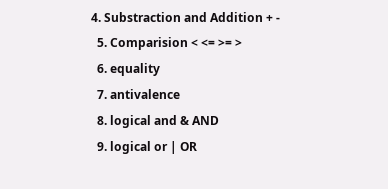4. Substraction and Addition + -
  5. Comparision < <= >= >
  6. equality
  7. antivalence
  8. logical and & AND
  9. logical or | OR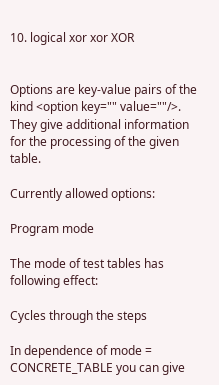10. logical xor xor XOR


Options are key-value pairs of the kind <option key="" value=""/>. They give additional information for the processing of the given table.

Currently allowed options:

Program mode

The mode of test tables has following effect:

Cycles through the steps

In dependence of mode = CONCRETE_TABLE you can give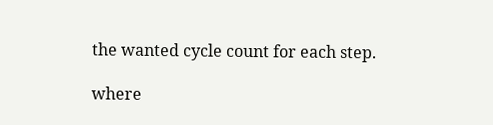the wanted cycle count for each step.

where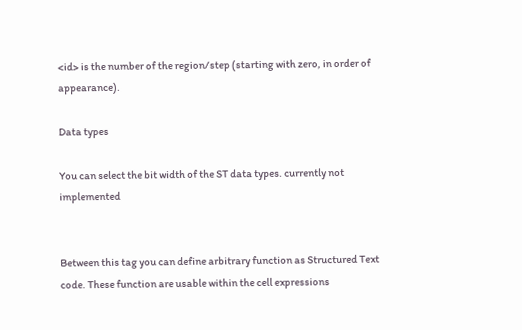<id> is the number of the region/step (starting with zero, in order of appearance).

Data types

You can select the bit width of the ST data types. currently not implemented


Between this tag you can define arbitrary function as Structured Text code. These function are usable within the cell expressions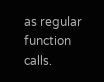as regular function calls.